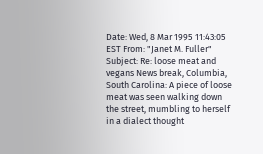Date: Wed, 8 Mar 1995 11:43:05 EST From: "Janet M. Fuller" Subject: Re: loose meat and vegans News break, Columbia, South Carolina: A piece of loose meat was seen walking down the street, mumbling to herself in a dialect thought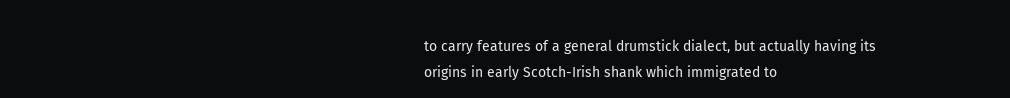to carry features of a general drumstick dialect, but actually having its origins in early Scotch-Irish shank which immigrated to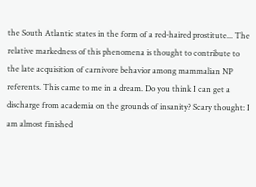the South Atlantic states in the form of a red-haired prostitute... The relative markedness of this phenomena is thought to contribute to the late acquisition of carnivore behavior among mammalian NP referents. This came to me in a dream. Do you think I can get a discharge from academia on the grounds of insanity? Scary thought: I am almost finished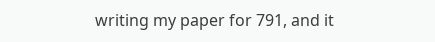writing my paper for 791, and it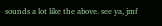sounds a lot like the above. see ya, jmf